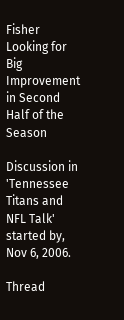Fisher Looking for Big Improvement in Second Half of the Season

Discussion in 'Tennessee Titans and NFL Talk' started by, Nov 6, 2006.

Thread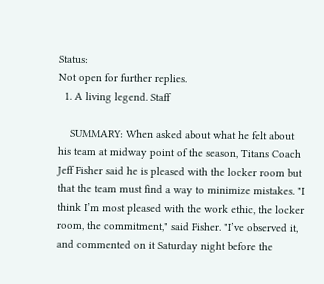Status:
Not open for further replies.
  1. A living legend. Staff

    SUMMARY: When asked about what he felt about his team at midway point of the season, Titans Coach Jeff Fisher said he is pleased with the locker room but that the team must find a way to minimize mistakes. "I think I’m most pleased with the work ethic, the locker room, the commitment," said Fisher. "I’ve observed it, and commented on it Saturday night before the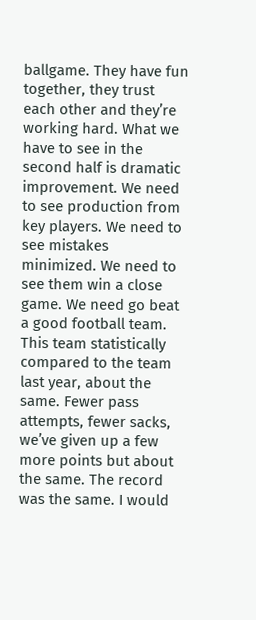ballgame. They have fun together, they trust each other and they’re working hard. What we have to see in the second half is dramatic improvement. We need to see production from key players. We need to see mistakes minimized. We need to see them win a close game. We need go beat a good football team. This team statistically compared to the team last year, about the same. Fewer pass attempts, fewer sacks, we’ve given up a few more points but about the same. The record was the same. I would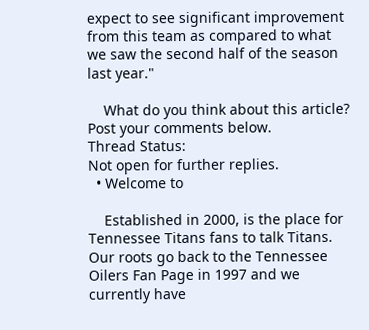expect to see significant improvement from this team as compared to what we saw the second half of the season last year."

    What do you think about this article? Post your comments below.
Thread Status:
Not open for further replies.
  • Welcome to

    Established in 2000, is the place for Tennessee Titans fans to talk Titans. Our roots go back to the Tennessee Oilers Fan Page in 1997 and we currently have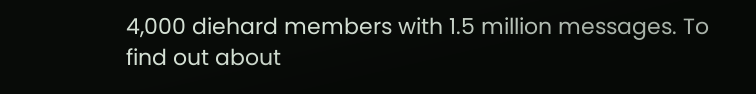4,000 diehard members with 1.5 million messages. To find out about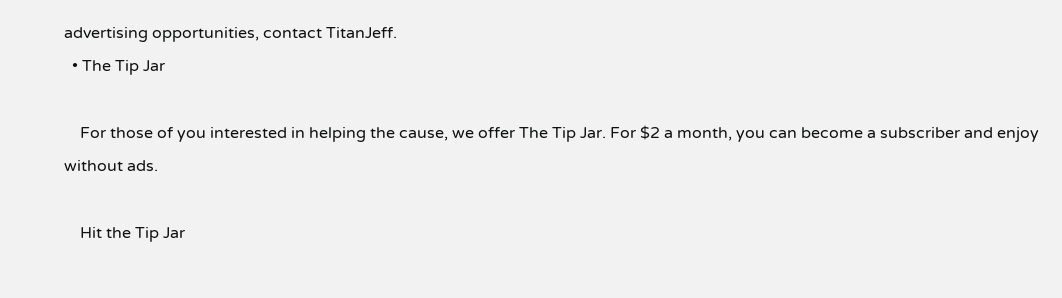advertising opportunities, contact TitanJeff.
  • The Tip Jar

    For those of you interested in helping the cause, we offer The Tip Jar. For $2 a month, you can become a subscriber and enjoy without ads.

    Hit the Tip Jar